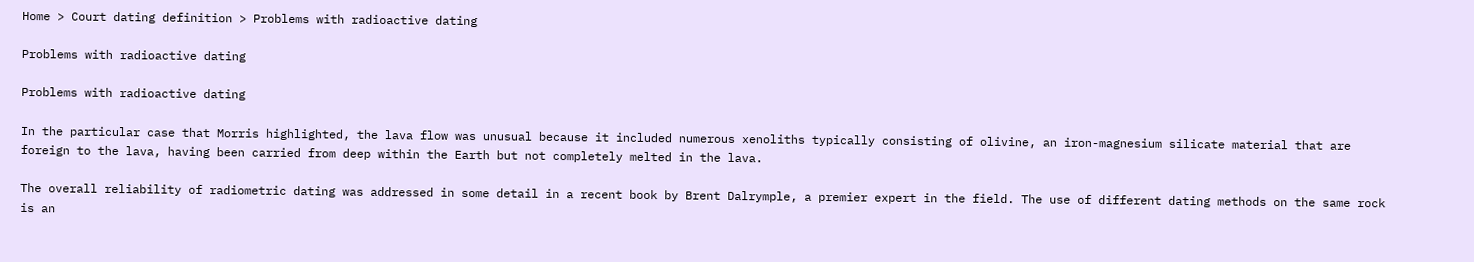Home > Court dating definition > Problems with radioactive dating

Problems with radioactive dating

Problems with radioactive dating

In the particular case that Morris highlighted, the lava flow was unusual because it included numerous xenoliths typically consisting of olivine, an iron-magnesium silicate material that are foreign to the lava, having been carried from deep within the Earth but not completely melted in the lava.

The overall reliability of radiometric dating was addressed in some detail in a recent book by Brent Dalrymple, a premier expert in the field. The use of different dating methods on the same rock is an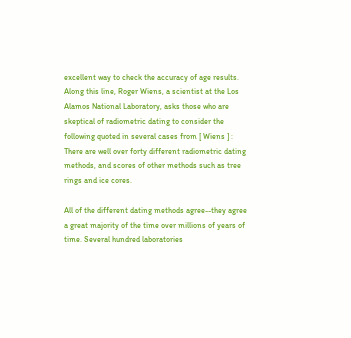excellent way to check the accuracy of age results. Along this line, Roger Wiens, a scientist at the Los Alamos National Laboratory, asks those who are skeptical of radiometric dating to consider the following quoted in several cases from [ Wiens ] : There are well over forty different radiometric dating methods, and scores of other methods such as tree rings and ice cores.

All of the different dating methods agree--they agree a great majority of the time over millions of years of time. Several hundred laboratories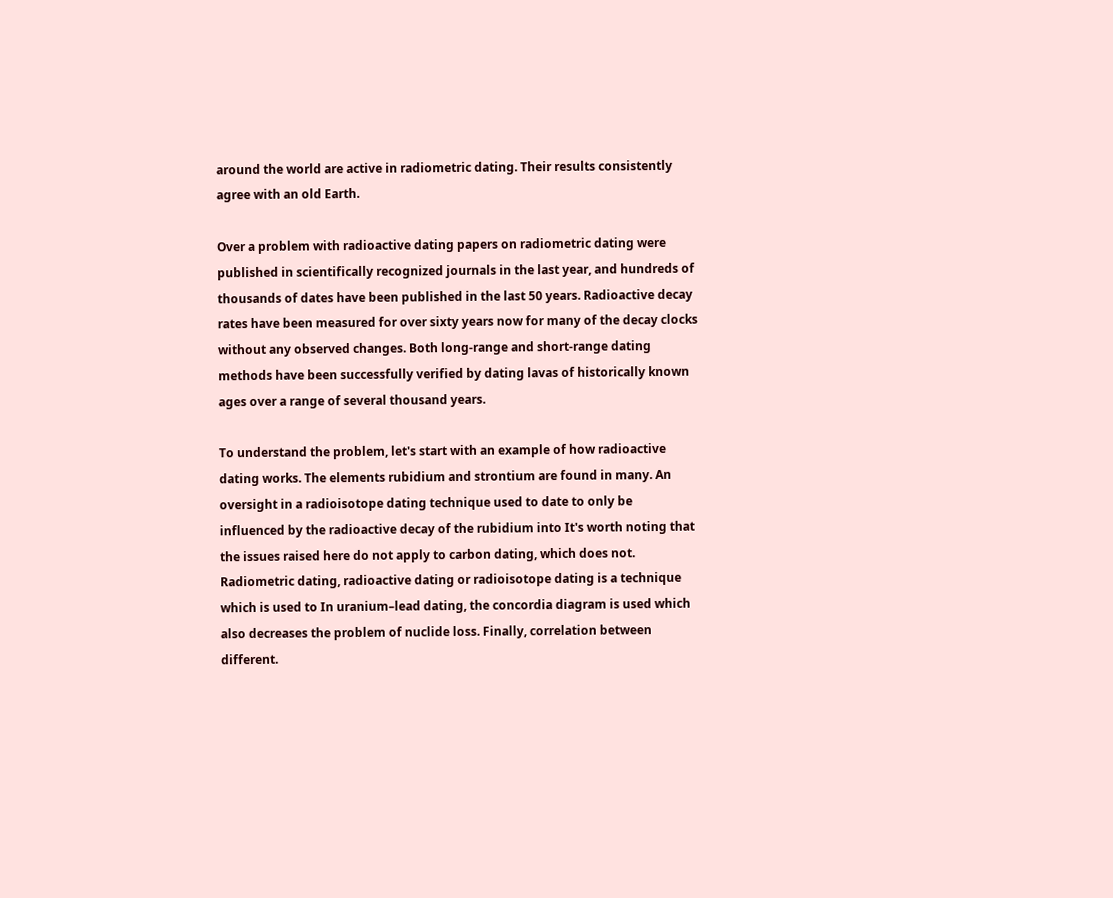around the world are active in radiometric dating. Their results consistently agree with an old Earth.

Over a problem with radioactive dating papers on radiometric dating were published in scientifically recognized journals in the last year, and hundreds of thousands of dates have been published in the last 50 years. Radioactive decay rates have been measured for over sixty years now for many of the decay clocks without any observed changes. Both long-range and short-range dating methods have been successfully verified by dating lavas of historically known ages over a range of several thousand years.

To understand the problem, let's start with an example of how radioactive dating works. The elements rubidium and strontium are found in many. An oversight in a radioisotope dating technique used to date to only be influenced by the radioactive decay of the rubidium into It's worth noting that the issues raised here do not apply to carbon dating, which does not. Radiometric dating, radioactive dating or radioisotope dating is a technique which is used to In uranium–lead dating, the concordia diagram is used which also decreases the problem of nuclide loss. Finally, correlation between different.